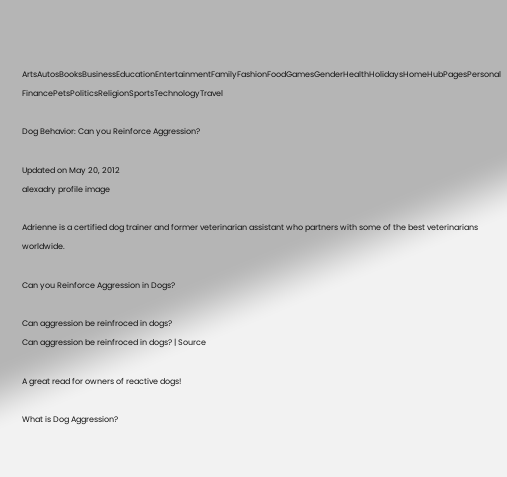ArtsAutosBooksBusinessEducationEntertainmentFamilyFashionFoodGamesGenderHealthHolidaysHomeHubPagesPersonal FinancePetsPoliticsReligionSportsTechnologyTravel

Dog Behavior: Can you Reinforce Aggression?

Updated on May 20, 2012
alexadry profile image

Adrienne is a certified dog trainer and former veterinarian assistant who partners with some of the best veterinarians worldwide.

Can you Reinforce Aggression in Dogs?

Can aggression be reinfroced in dogs?
Can aggression be reinfroced in dogs? | Source

A great read for owners of reactive dogs!

What is Dog Aggression?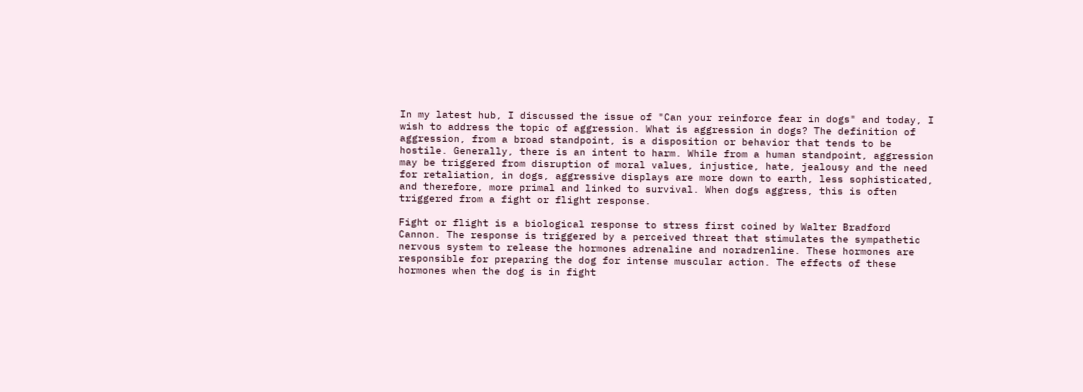In my latest hub, I discussed the issue of "Can your reinforce fear in dogs" and today, I wish to address the topic of aggression. What is aggression in dogs? The definition of aggression, from a broad standpoint, is a disposition or behavior that tends to be hostile. Generally, there is an intent to harm. While from a human standpoint, aggression may be triggered from disruption of moral values, injustice, hate, jealousy and the need for retaliation, in dogs, aggressive displays are more down to earth, less sophisticated, and therefore, more primal and linked to survival. When dogs aggress, this is often triggered from a fight or flight response.

Fight or flight is a biological response to stress first coined by Walter Bradford Cannon. The response is triggered by a perceived threat that stimulates the sympathetic nervous system to release the hormones adrenaline and noradrenline. These hormones are responsible for preparing the dog for intense muscular action. The effects of these hormones when the dog is in fight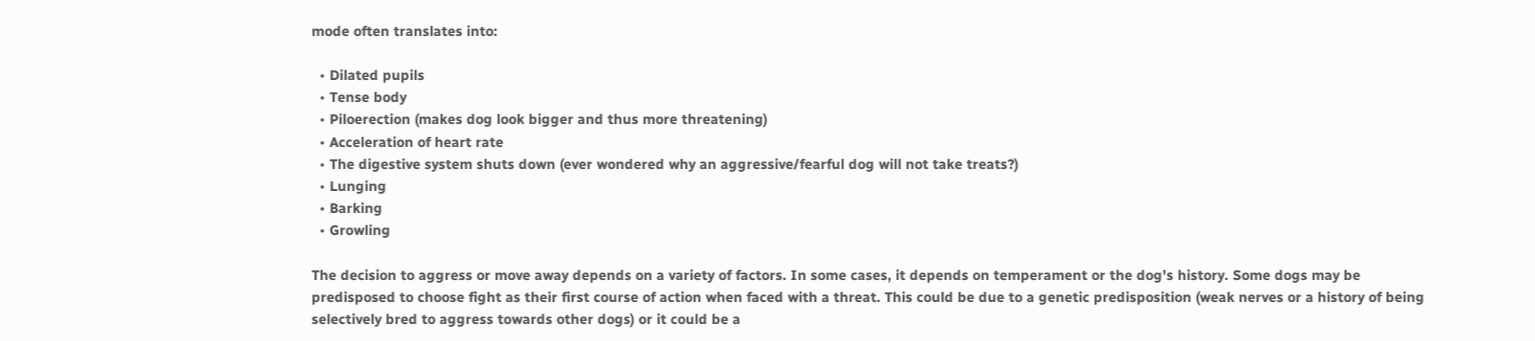mode often translates into:

  • Dilated pupils
  • Tense body
  • Piloerection (makes dog look bigger and thus more threatening)
  • Acceleration of heart rate
  • The digestive system shuts down (ever wondered why an aggressive/fearful dog will not take treats?)
  • Lunging
  • Barking
  • Growling

The decision to aggress or move away depends on a variety of factors. In some cases, it depends on temperament or the dog's history. Some dogs may be predisposed to choose fight as their first course of action when faced with a threat. This could be due to a genetic predisposition (weak nerves or a history of being selectively bred to aggress towards other dogs) or it could be a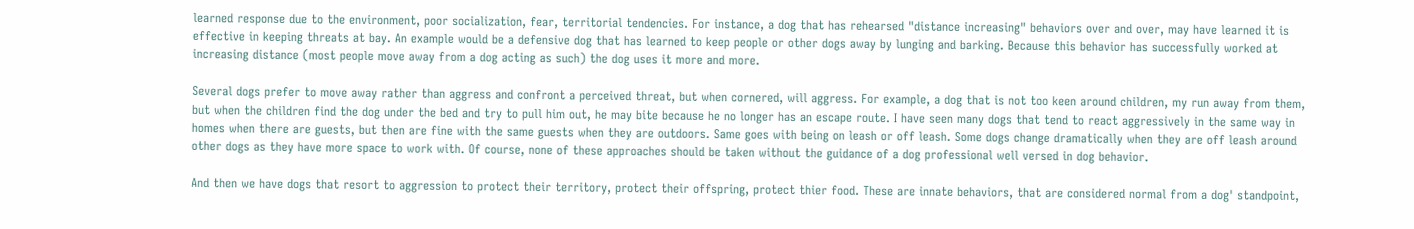learned response due to the environment, poor socialization, fear, territorial tendencies. For instance, a dog that has rehearsed "distance increasing" behaviors over and over, may have learned it is effective in keeping threats at bay. An example would be a defensive dog that has learned to keep people or other dogs away by lunging and barking. Because this behavior has successfully worked at increasing distance (most people move away from a dog acting as such) the dog uses it more and more.

Several dogs prefer to move away rather than aggress and confront a perceived threat, but when cornered, will aggress. For example, a dog that is not too keen around children, my run away from them, but when the children find the dog under the bed and try to pull him out, he may bite because he no longer has an escape route. I have seen many dogs that tend to react aggressively in the same way in homes when there are guests, but then are fine with the same guests when they are outdoors. Same goes with being on leash or off leash. Some dogs change dramatically when they are off leash around other dogs as they have more space to work with. Of course, none of these approaches should be taken without the guidance of a dog professional well versed in dog behavior.

And then we have dogs that resort to aggression to protect their territory, protect their offspring, protect thier food. These are innate behaviors, that are considered normal from a dog' standpoint,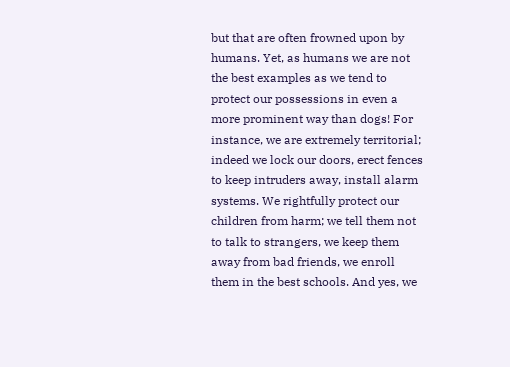but that are often frowned upon by humans. Yet, as humans we are not the best examples as we tend to protect our possessions in even a more prominent way than dogs! For instance, we are extremely territorial; indeed we lock our doors, erect fences to keep intruders away, install alarm systems. We rightfully protect our children from harm; we tell them not to talk to strangers, we keep them away from bad friends, we enroll them in the best schools. And yes, we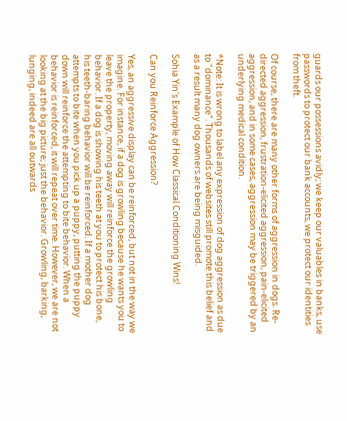guards our possessions avidly; we keep our valuables in banks, use passwords to protect our bank accounts, we protect our identities from theft.

Of course, there are many other forms of aggression in dogs. Re-directed aggression, frustration-elicited aggression, pain-elicited aggression, and in some cases, aggression may be triggered by an underlying medical condition.

*Note: It is wrong to label any expression of dog aggression as due to "dominance". Thousands of websites still promote this belief and as a result many dog owners are being misguided.

Sohia Yin's Example of How Classical Conditioning Wins!

Can you Reinforce Aggression?

Yes, an aggressive display can be reinforced, but not in the way we imagine. For instance, if a dog is growling because he wants you to leave the property, moving away will reinforce the growling behavior. If a dog is showing his teeth at you to protect his bone, his teeth-baring behavior will be reinforced. If a mother dog attempts to bite when you pick up a puppy, putting the puppy down will reinforce the attempting to bite behavior. When a behavior is reinforced, it will repeat over time. However, we are not looking at the big picture; just the behavior. Growling, barking, lunging, indeed are all outwards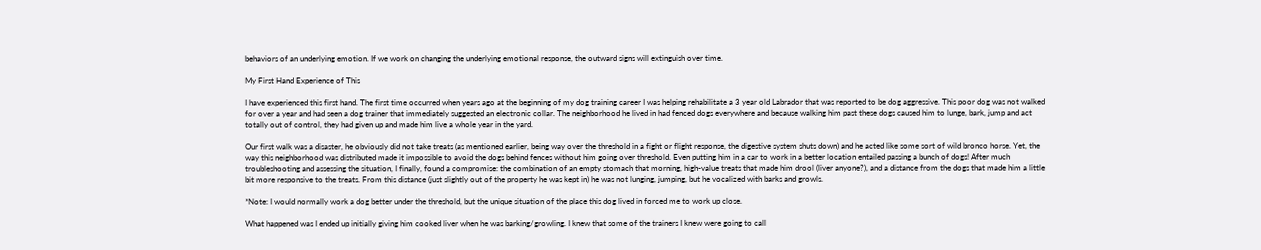behaviors of an underlying emotion. If we work on changing the underlying emotional response, the outward signs will extinguish over time.

My First Hand Experience of This

I have experienced this first hand. The first time occurred when years ago at the beginning of my dog training career I was helping rehabilitate a 3 year old Labrador that was reported to be dog aggressive. This poor dog was not walked for over a year and had seen a dog trainer that immediately suggested an electronic collar. The neighborhood he lived in had fenced dogs everywhere and because walking him past these dogs caused him to lunge, bark, jump and act totally out of control, they had given up and made him live a whole year in the yard.

Our first walk was a disaster, he obviously did not take treats (as mentioned earlier, being way over the threshold in a fight or flight response, the digestive system shuts down) and he acted like some sort of wild bronco horse. Yet, the way this neighborhood was distributed made it impossible to avoid the dogs behind fences without him going over threshold. Even putting him in a car to work in a better location entailed passing a bunch of dogs! After much troubleshooting and assessing the situation, I finally, found a compromise: the combination of an empty stomach that morning, high-value treats that made him drool (liver anyone?), and a distance from the dogs that made him a little bit more responsive to the treats. From this distance (just slightly out of the property he was kept in) he was not lunging, jumping, but he vocalized with barks and growls.

*Note: I would normally work a dog better under the threshold, but the unique situation of the place this dog lived in forced me to work up close.

What happened was I ended up initially giving him cooked liver when he was barking/growling. I knew that some of the trainers I knew were going to call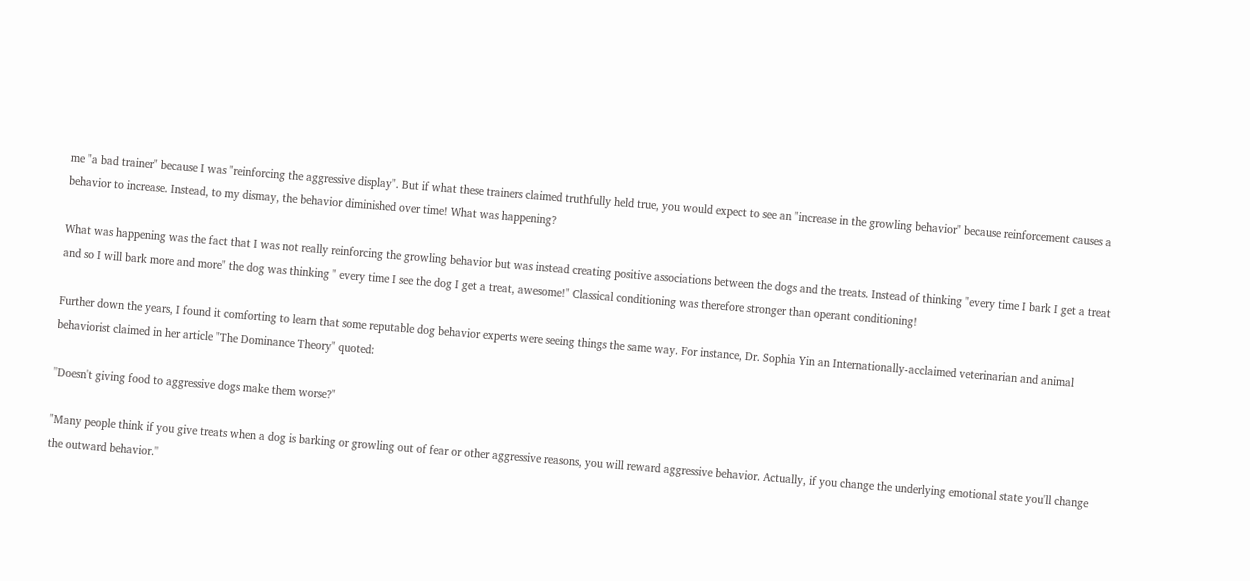me "a bad trainer" because I was "reinforcing the aggressive display". But if what these trainers claimed truthfully held true, you would expect to see an "increase in the growling behavior" because reinforcement causes a behavior to increase. Instead, to my dismay, the behavior diminished over time! What was happening?

What was happening was the fact that I was not really reinforcing the growling behavior but was instead creating positive associations between the dogs and the treats. Instead of thinking "every time I bark I get a treat and so I will bark more and more" the dog was thinking " every time I see the dog I get a treat, awesome!" Classical conditioning was therefore stronger than operant conditioning!

Further down the years, I found it comforting to learn that some reputable dog behavior experts were seeing things the same way. For instance, Dr. Sophia Yin an Internationally-acclaimed veterinarian and animal behaviorist claimed in her article "The Dominance Theory" quoted:

''Doesn't giving food to aggressive dogs make them worse?"

"Many people think if you give treats when a dog is barking or growling out of fear or other aggressive reasons, you will reward aggressive behavior. Actually, if you change the underlying emotional state you'll change the outward behavior.''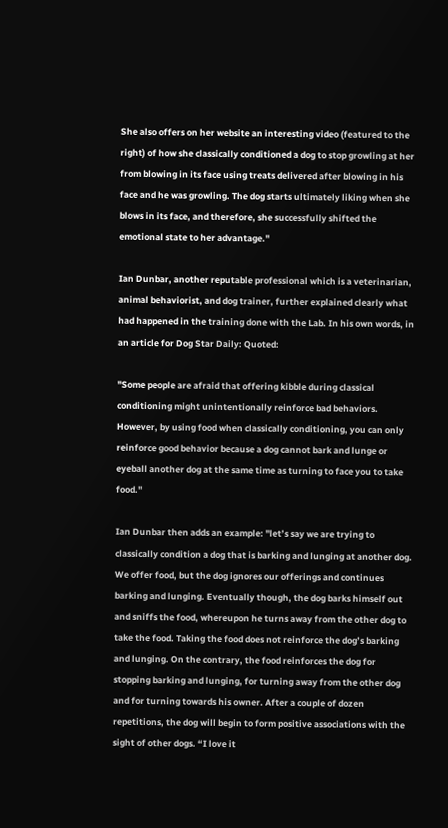She also offers on her website an interesting video (featured to the right) of how she classically conditioned a dog to stop growling at her from blowing in its face using treats delivered after blowing in his face and he was growling. The dog starts ultimately liking when she blows in its face, and therefore, she successfully shifted the emotional state to her advantage."

Ian Dunbar, another reputable professional which is a veterinarian, animal behaviorist, and dog trainer, further explained clearly what had happened in the training done with the Lab. In his own words, in an article for Dog Star Daily: Quoted:

''Some people are afraid that offering kibble during classical conditioning might unintentionally reinforce bad behaviors. However, by using food when classically conditioning, you can only reinforce good behavior because a dog cannot bark and lunge or eyeball another dog at the same time as turning to face you to take food."

Ian Dunbar then adds an example: "let’s say we are trying to classically condition a dog that is barking and lunging at another dog. We offer food, but the dog ignores our offerings and continues barking and lunging. Eventually though, the dog barks himself out and sniffs the food, whereupon he turns away from the other dog to take the food. Taking the food does not reinforce the dog’s barking and lunging. On the contrary, the food reinforces the dog for stopping barking and lunging, for turning away from the other dog and for turning towards his owner. After a couple of dozen repetitions, the dog will begin to form positive associations with the sight of other dogs. “I love it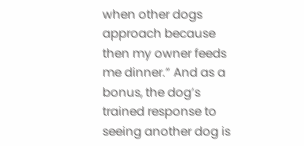when other dogs approach because then my owner feeds me dinner.” And as a bonus, the dog’s trained response to seeing another dog is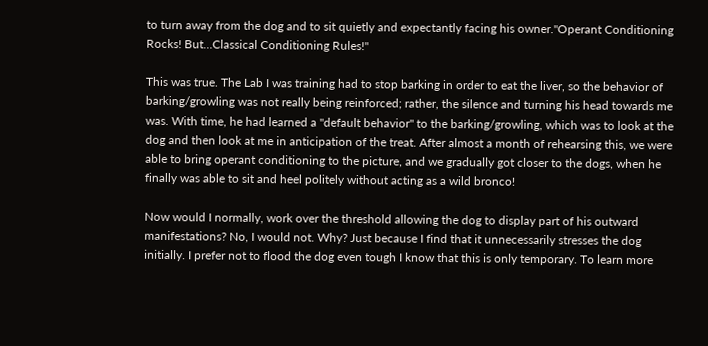to turn away from the dog and to sit quietly and expectantly facing his owner."Operant Conditioning Rocks! But…Classical Conditioning Rules!''

This was true. The Lab I was training had to stop barking in order to eat the liver, so the behavior of barking/growling was not really being reinforced; rather, the silence and turning his head towards me was. With time, he had learned a "default behavior" to the barking/growling, which was to look at the dog and then look at me in anticipation of the treat. After almost a month of rehearsing this, we were able to bring operant conditioning to the picture, and we gradually got closer to the dogs, when he finally was able to sit and heel politely without acting as a wild bronco!

Now would I normally, work over the threshold allowing the dog to display part of his outward manifestations? No, I would not. Why? Just because I find that it unnecessarily stresses the dog initially. I prefer not to flood the dog even tough I know that this is only temporary. To learn more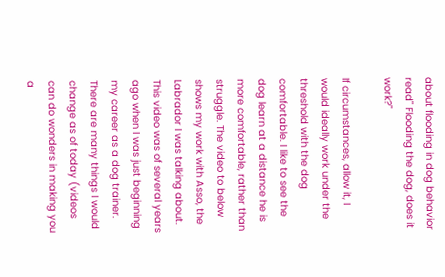about flooding in dog behavior read" Flooding the dog, does it work?"

If circumstances, allow it, I would ideally work under the threshold with the dog comfortable. I like to see the dog learn at a distance he is more comfortable, rather than struggle. The video to below shows my work with Asso, the Labrador I was talking about. This video was of several years ago when I was just beginning my career as a dog trainer. There are many things I would change as of today (videos can do wonders in making you a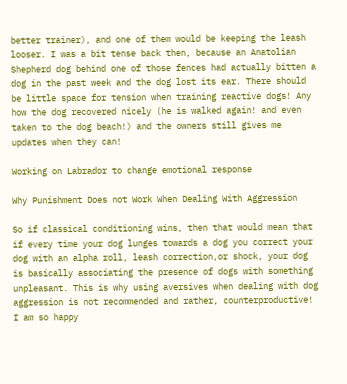better trainer), and one of them would be keeping the leash looser. I was a bit tense back then, because an Anatolian Shepherd dog behind one of those fences had actually bitten a dog in the past week and the dog lost its ear. There should be little space for tension when training reactive dogs! Any how the dog recovered nicely (he is walked again! and even taken to the dog beach!) and the owners still gives me updates when they can!

Working on Labrador to change emotional response

Why Punishment Does not Work When Dealing With Aggression

So if classical conditioning wins, then that would mean that if every time your dog lunges towards a dog you correct your dog with an alpha roll, leash correction,or shock, your dog is basically associating the presence of dogs with something unpleasant. This is why using aversives when dealing with dog aggression is not recommended and rather, counterproductive! I am so happy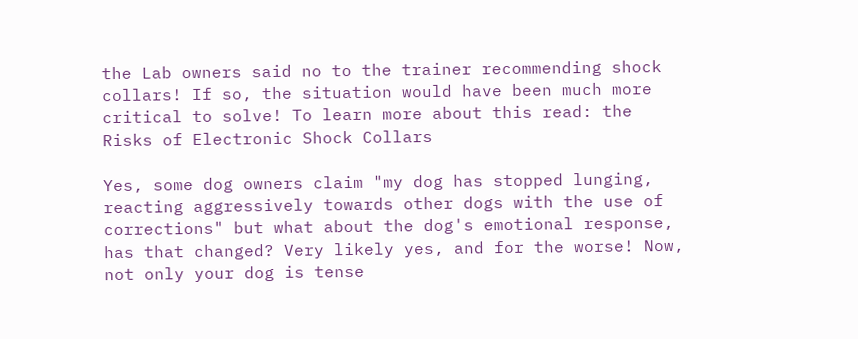the Lab owners said no to the trainer recommending shock collars! If so, the situation would have been much more critical to solve! To learn more about this read: the Risks of Electronic Shock Collars

Yes, some dog owners claim "my dog has stopped lunging, reacting aggressively towards other dogs with the use of corrections" but what about the dog's emotional response, has that changed? Very likely yes, and for the worse! Now, not only your dog is tense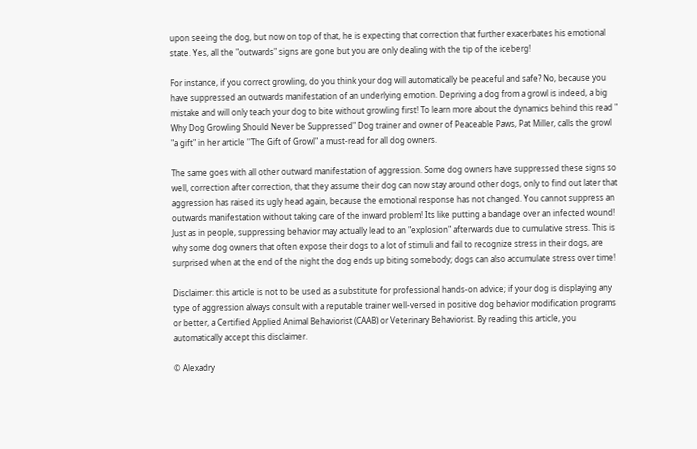upon seeing the dog, but now on top of that, he is expecting that correction that further exacerbates his emotional state. Yes, all the "outwards" signs are gone but you are only dealing with the tip of the iceberg!

For instance, if you correct growling, do you think your dog will automatically be peaceful and safe? No, because you have suppressed an outwards manifestation of an underlying emotion. Depriving a dog from a growl is indeed, a big mistake and will only teach your dog to bite without growling first! To learn more about the dynamics behind this read " Why Dog Growling Should Never be Suppressed" Dog trainer and owner of Peaceable Paws, Pat Miller, calls the growl "a gift" in her article ''The Gift of Growl" a must-read for all dog owners.

The same goes with all other outward manifestation of aggression. Some dog owners have suppressed these signs so well, correction after correction, that they assume their dog can now stay around other dogs, only to find out later that aggression has raised its ugly head again, because the emotional response has not changed. You cannot suppress an outwards manifestation without taking care of the inward problem! Its like putting a bandage over an infected wound! Just as in people, suppressing behavior may actually lead to an "explosion" afterwards due to cumulative stress. This is why some dog owners that often expose their dogs to a lot of stimuli and fail to recognize stress in their dogs, are surprised when at the end of the night the dog ends up biting somebody; dogs can also accumulate stress over time!

Disclaimer: this article is not to be used as a substitute for professional hands-on advice; if your dog is displaying any type of aggression always consult with a reputable trainer well-versed in positive dog behavior modification programs or better, a Certified Applied Animal Behaviorist (CAAB) or Veterinary Behaviorist. By reading this article, you automatically accept this disclaimer.

© Alexadry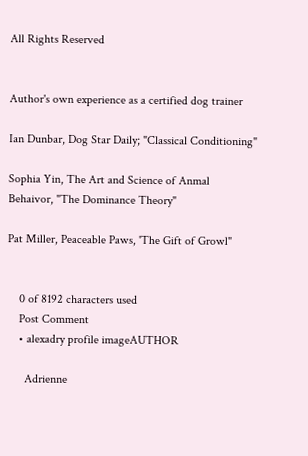All Rights Reserved


Author's own experience as a certified dog trainer

Ian Dunbar, Dog Star Daily; "Classical Conditioning"

Sophia Yin, The Art and Science of Anmal Behaivor, "The Dominance Theory"

Pat Miller, Peaceable Paws, 'The Gift of Growl"


    0 of 8192 characters used
    Post Comment
    • alexadry profile imageAUTHOR

      Adrienne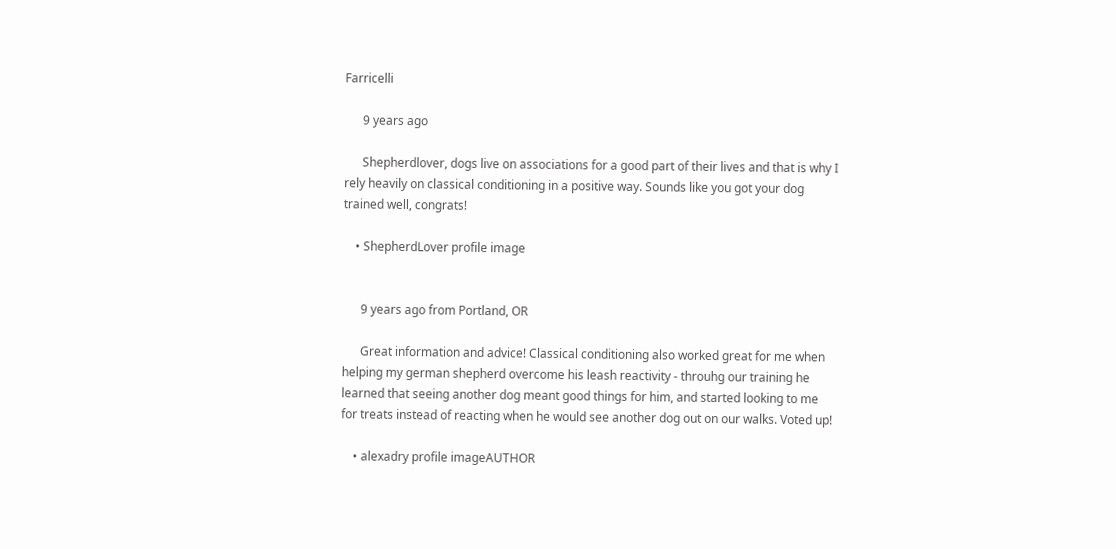Farricelli

      9 years ago

      Shepherdlover, dogs live on associations for a good part of their lives and that is why I rely heavily on classical conditioning in a positive way. Sounds like you got your dog trained well, congrats!

    • ShepherdLover profile image


      9 years ago from Portland, OR

      Great information and advice! Classical conditioning also worked great for me when helping my german shepherd overcome his leash reactivity - throuhg our training he learned that seeing another dog meant good things for him, and started looking to me for treats instead of reacting when he would see another dog out on our walks. Voted up!

    • alexadry profile imageAUTHOR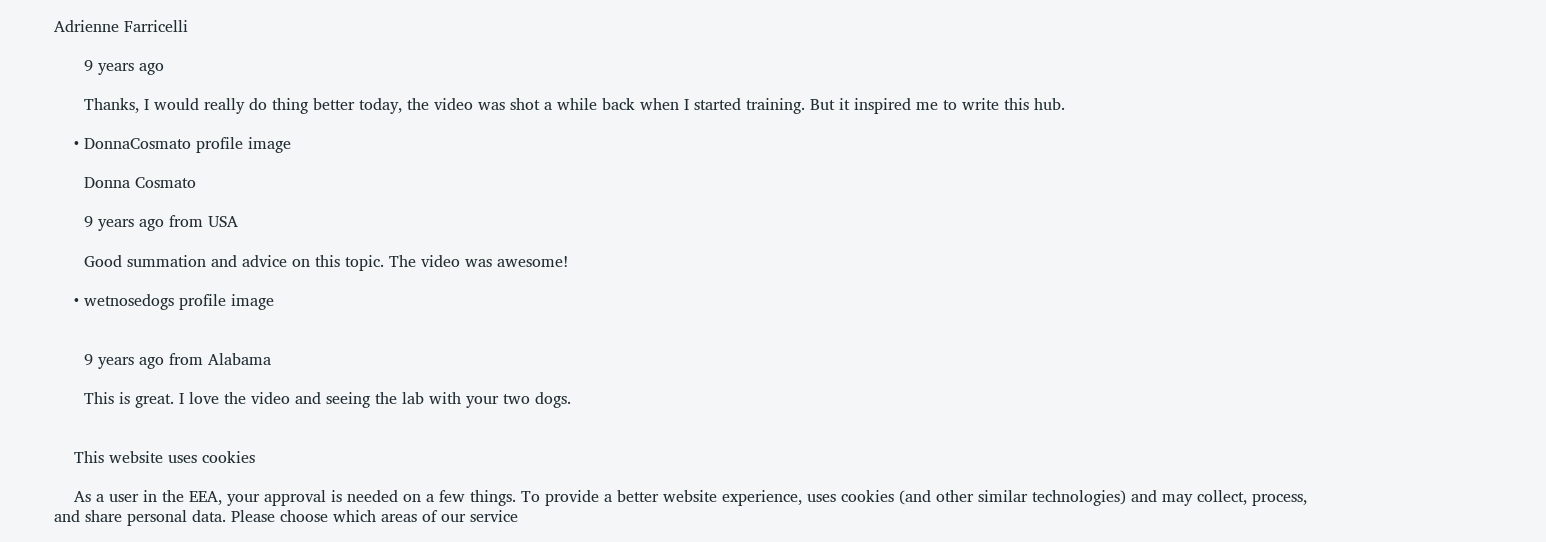Adrienne Farricelli

      9 years ago

      Thanks, I would really do thing better today, the video was shot a while back when I started training. But it inspired me to write this hub.

    • DonnaCosmato profile image

      Donna Cosmato

      9 years ago from USA

      Good summation and advice on this topic. The video was awesome!

    • wetnosedogs profile image


      9 years ago from Alabama

      This is great. I love the video and seeing the lab with your two dogs.


    This website uses cookies

    As a user in the EEA, your approval is needed on a few things. To provide a better website experience, uses cookies (and other similar technologies) and may collect, process, and share personal data. Please choose which areas of our service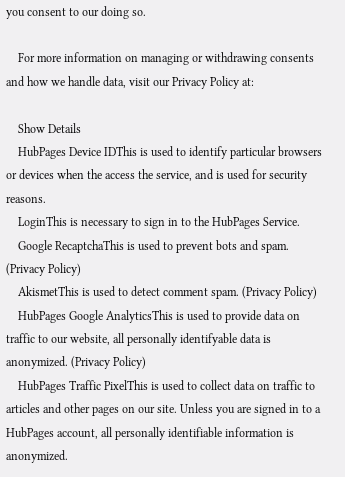you consent to our doing so.

    For more information on managing or withdrawing consents and how we handle data, visit our Privacy Policy at:

    Show Details
    HubPages Device IDThis is used to identify particular browsers or devices when the access the service, and is used for security reasons.
    LoginThis is necessary to sign in to the HubPages Service.
    Google RecaptchaThis is used to prevent bots and spam. (Privacy Policy)
    AkismetThis is used to detect comment spam. (Privacy Policy)
    HubPages Google AnalyticsThis is used to provide data on traffic to our website, all personally identifyable data is anonymized. (Privacy Policy)
    HubPages Traffic PixelThis is used to collect data on traffic to articles and other pages on our site. Unless you are signed in to a HubPages account, all personally identifiable information is anonymized.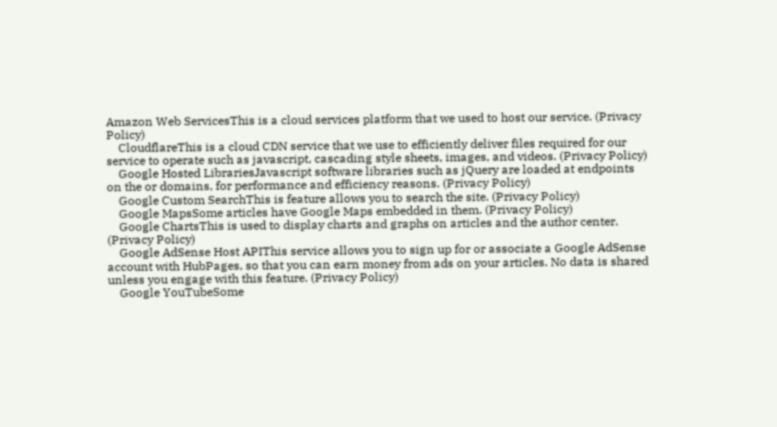Amazon Web ServicesThis is a cloud services platform that we used to host our service. (Privacy Policy)
    CloudflareThis is a cloud CDN service that we use to efficiently deliver files required for our service to operate such as javascript, cascading style sheets, images, and videos. (Privacy Policy)
    Google Hosted LibrariesJavascript software libraries such as jQuery are loaded at endpoints on the or domains, for performance and efficiency reasons. (Privacy Policy)
    Google Custom SearchThis is feature allows you to search the site. (Privacy Policy)
    Google MapsSome articles have Google Maps embedded in them. (Privacy Policy)
    Google ChartsThis is used to display charts and graphs on articles and the author center. (Privacy Policy)
    Google AdSense Host APIThis service allows you to sign up for or associate a Google AdSense account with HubPages, so that you can earn money from ads on your articles. No data is shared unless you engage with this feature. (Privacy Policy)
    Google YouTubeSome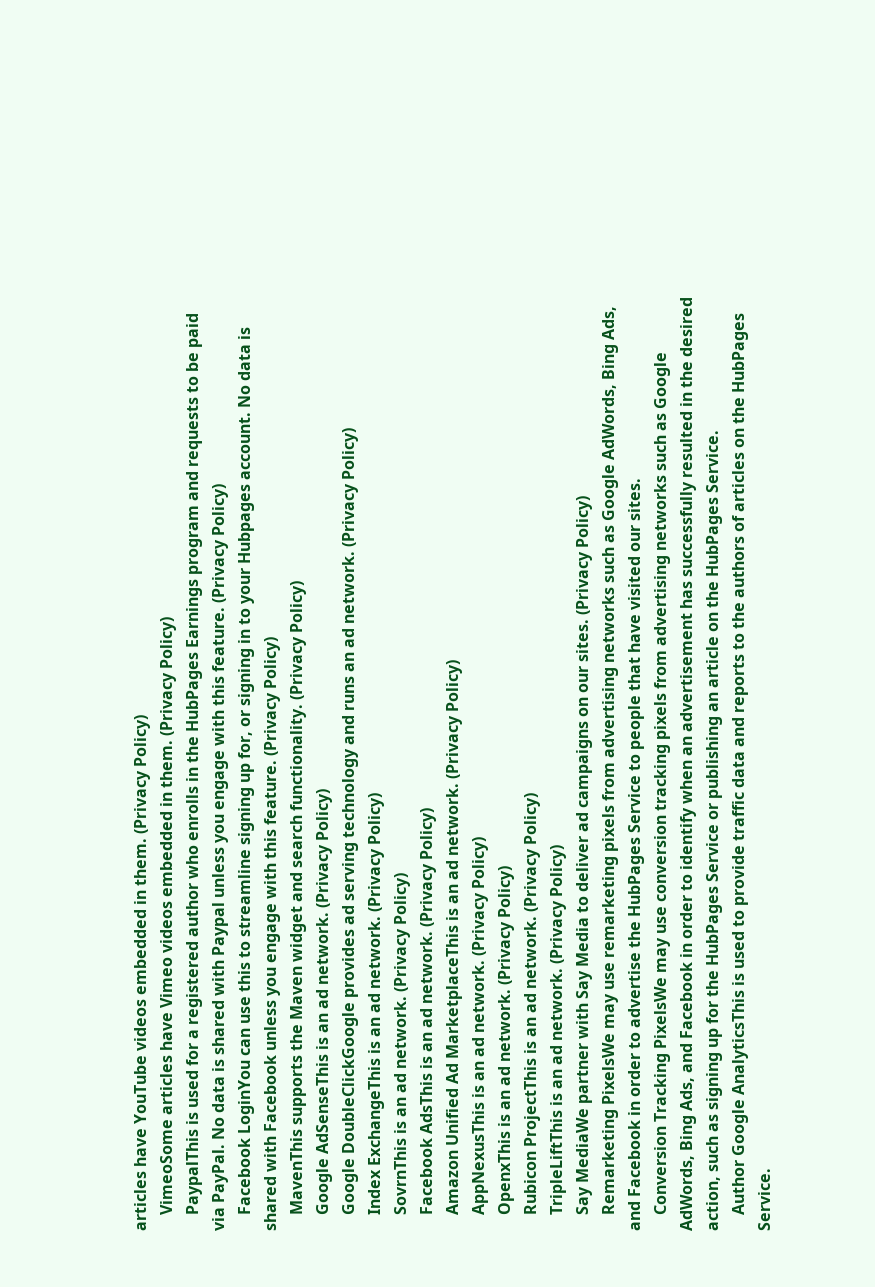articles have YouTube videos embedded in them. (Privacy Policy)
    VimeoSome articles have Vimeo videos embedded in them. (Privacy Policy)
    PaypalThis is used for a registered author who enrolls in the HubPages Earnings program and requests to be paid via PayPal. No data is shared with Paypal unless you engage with this feature. (Privacy Policy)
    Facebook LoginYou can use this to streamline signing up for, or signing in to your Hubpages account. No data is shared with Facebook unless you engage with this feature. (Privacy Policy)
    MavenThis supports the Maven widget and search functionality. (Privacy Policy)
    Google AdSenseThis is an ad network. (Privacy Policy)
    Google DoubleClickGoogle provides ad serving technology and runs an ad network. (Privacy Policy)
    Index ExchangeThis is an ad network. (Privacy Policy)
    SovrnThis is an ad network. (Privacy Policy)
    Facebook AdsThis is an ad network. (Privacy Policy)
    Amazon Unified Ad MarketplaceThis is an ad network. (Privacy Policy)
    AppNexusThis is an ad network. (Privacy Policy)
    OpenxThis is an ad network. (Privacy Policy)
    Rubicon ProjectThis is an ad network. (Privacy Policy)
    TripleLiftThis is an ad network. (Privacy Policy)
    Say MediaWe partner with Say Media to deliver ad campaigns on our sites. (Privacy Policy)
    Remarketing PixelsWe may use remarketing pixels from advertising networks such as Google AdWords, Bing Ads, and Facebook in order to advertise the HubPages Service to people that have visited our sites.
    Conversion Tracking PixelsWe may use conversion tracking pixels from advertising networks such as Google AdWords, Bing Ads, and Facebook in order to identify when an advertisement has successfully resulted in the desired action, such as signing up for the HubPages Service or publishing an article on the HubPages Service.
    Author Google AnalyticsThis is used to provide traffic data and reports to the authors of articles on the HubPages Service.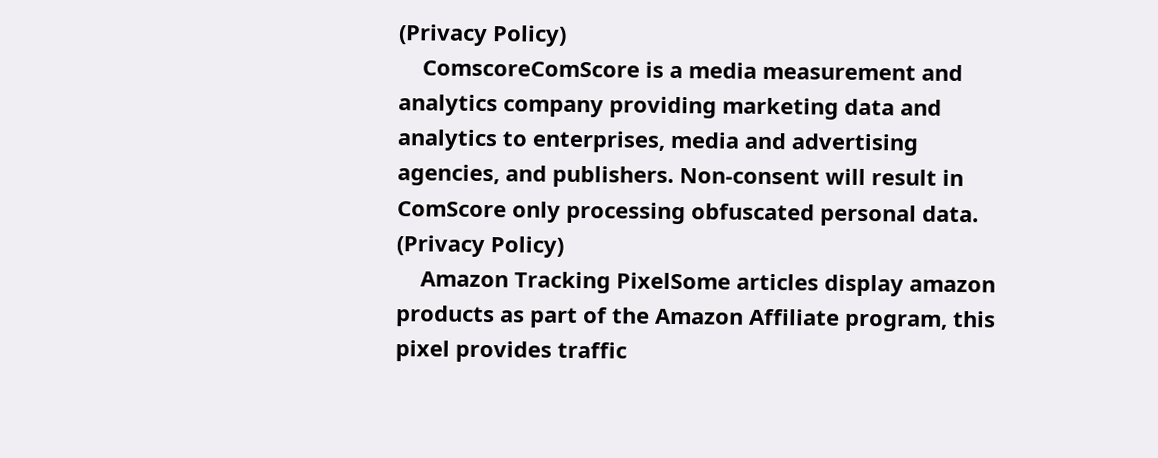(Privacy Policy)
    ComscoreComScore is a media measurement and analytics company providing marketing data and analytics to enterprises, media and advertising agencies, and publishers. Non-consent will result in ComScore only processing obfuscated personal data. (Privacy Policy)
    Amazon Tracking PixelSome articles display amazon products as part of the Amazon Affiliate program, this pixel provides traffic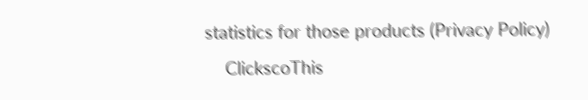statistics for those products (Privacy Policy)
    ClickscoThis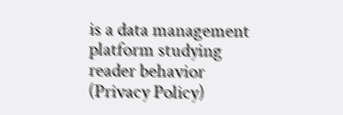is a data management platform studying reader behavior (Privacy Policy)